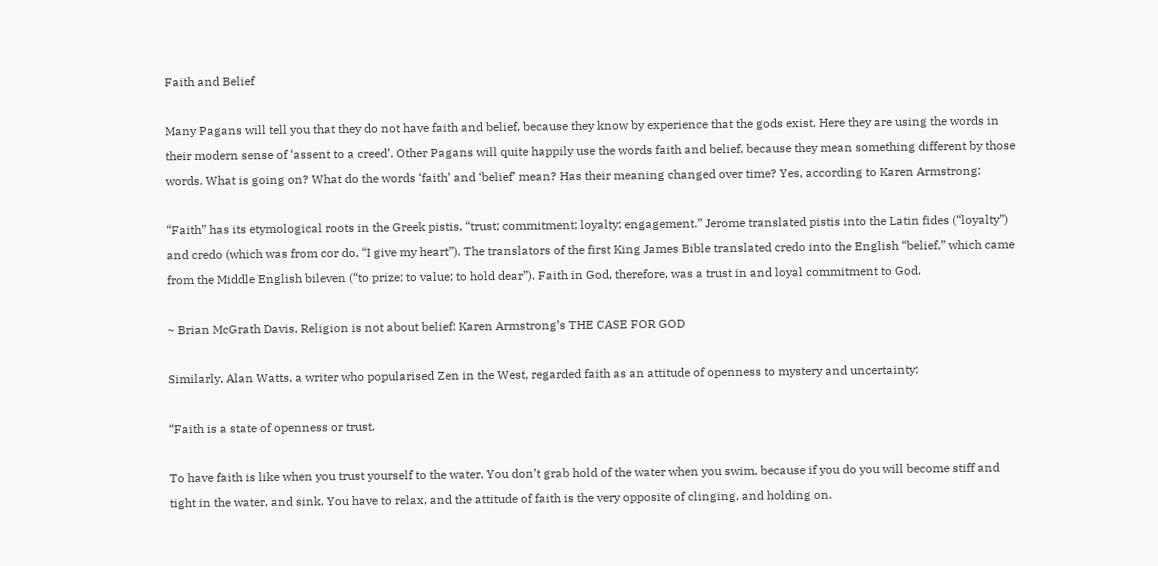Faith and Belief

Many Pagans will tell you that they do not have faith and belief, because they know by experience that the gods exist. Here they are using the words in their modern sense of ‘assent to a creed’. Other Pagans will quite happily use the words faith and belief, because they mean something different by those words. What is going on? What do the words ‘faith’ and ‘belief’ mean? Has their meaning changed over time? Yes, according to Karen Armstrong:

“Faith” has its etymological roots in the Greek pistis, “trust; commitment; loyalty; engagement.” Jerome translated pistis into the Latin fides (“loyalty”) and credo (which was from cor do, “I give my heart”). The translators of the first King James Bible translated credo into the English “belief,” which came from the Middle English bileven (“to prize; to value; to hold dear”). Faith in God, therefore, was a trust in and loyal commitment to God.

~ Brian McGrath Davis, Religion is not about belief: Karen Armstrong’s THE CASE FOR GOD

Similarly, Alan Watts, a writer who popularised Zen in the West, regarded faith as an attitude of openness to mystery and uncertainty:

“Faith is a state of openness or trust.

To have faith is like when you trust yourself to the water. You don’t grab hold of the water when you swim, because if you do you will become stiff and tight in the water, and sink. You have to relax, and the attitude of faith is the very opposite of clinging, and holding on.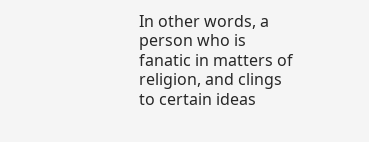In other words, a person who is fanatic in matters of religion, and clings to certain ideas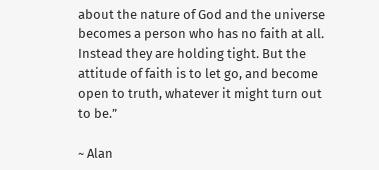about the nature of God and the universe becomes a person who has no faith at all. Instead they are holding tight. But the attitude of faith is to let go, and become open to truth, whatever it might turn out to be.”

~ Alan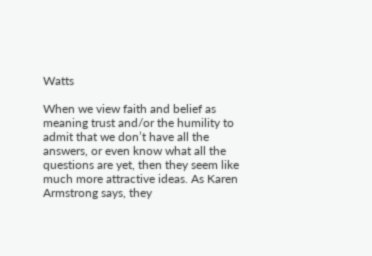Watts

When we view faith and belief as meaning trust and/or the humility to admit that we don’t have all the answers, or even know what all the questions are yet, then they seem like much more attractive ideas. As Karen Armstrong says, they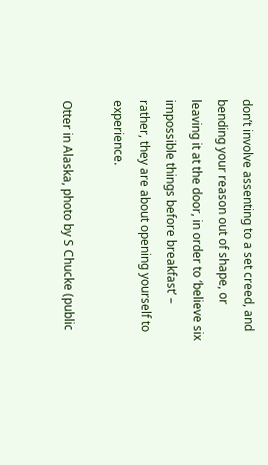don’t involve assenting to a set creed, and bending your reason out of shape, or leaving it at the door, in order to ‘believe six impossible things before breakfast’ – rather, they are about opening yourself to experience.

Otter in Alaska, photo by S Chucke (public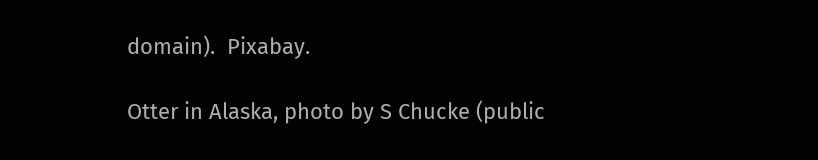domain).  Pixabay.

Otter in Alaska, photo by S Chucke (public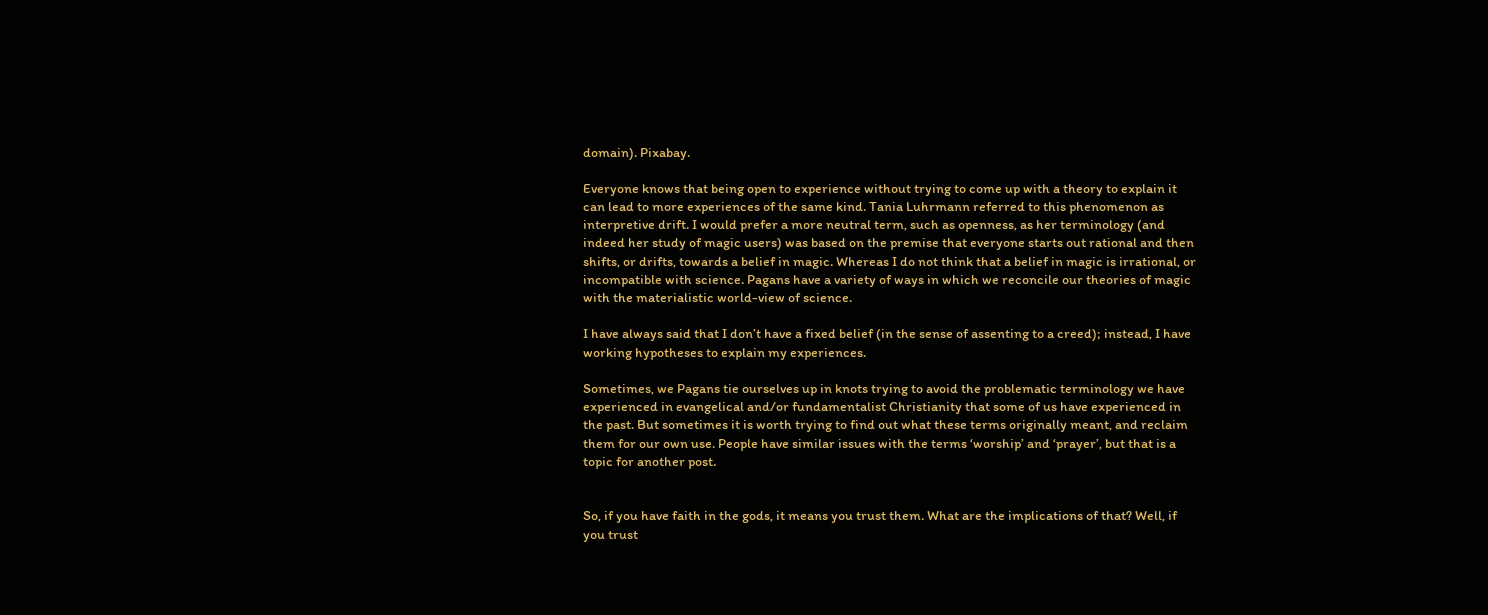domain). Pixabay.

Everyone knows that being open to experience without trying to come up with a theory to explain it can lead to more experiences of the same kind. Tania Luhrmann referred to this phenomenon as interpretive drift. I would prefer a more neutral term, such as openness, as her terminology (and indeed her study of magic users) was based on the premise that everyone starts out rational and then shifts, or drifts, towards a belief in magic. Whereas I do not think that a belief in magic is irrational, or incompatible with science. Pagans have a variety of ways in which we reconcile our theories of magic with the materialistic world-view of science.

I have always said that I don’t have a fixed belief (in the sense of assenting to a creed); instead, I have working hypotheses to explain my experiences.

Sometimes, we Pagans tie ourselves up in knots trying to avoid the problematic terminology we have experienced in evangelical and/or fundamentalist Christianity that some of us have experienced in the past. But sometimes it is worth trying to find out what these terms originally meant, and reclaim them for our own use. People have similar issues with the terms ‘worship’ and ‘prayer’, but that is a topic for another post.


So, if you have faith in the gods, it means you trust them. What are the implications of that? Well, if you trust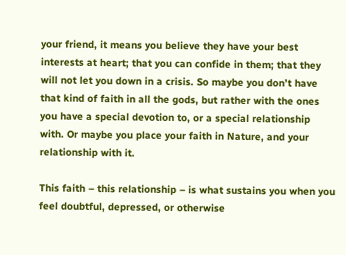your friend, it means you believe they have your best interests at heart; that you can confide in them; that they will not let you down in a crisis. So maybe you don’t have that kind of faith in all the gods, but rather with the ones you have a special devotion to, or a special relationship with. Or maybe you place your faith in Nature, and your relationship with it.

This faith – this relationship – is what sustains you when you feel doubtful, depressed, or otherwise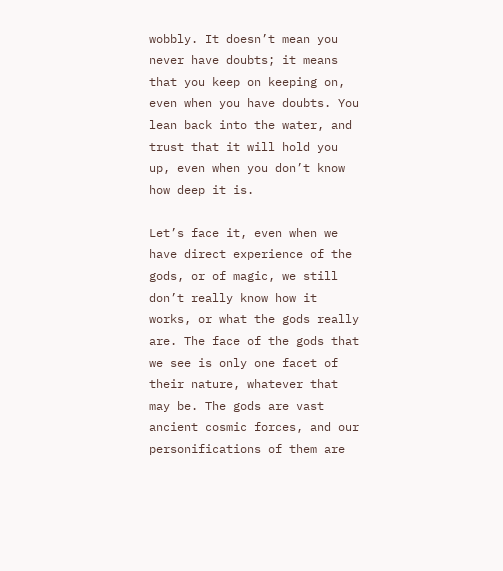wobbly. It doesn’t mean you never have doubts; it means that you keep on keeping on, even when you have doubts. You lean back into the water, and trust that it will hold you up, even when you don’t know how deep it is.

Let’s face it, even when we have direct experience of the gods, or of magic, we still don’t really know how it works, or what the gods really are. The face of the gods that we see is only one facet of their nature, whatever that may be. The gods are vast ancient cosmic forces, and our personifications of them are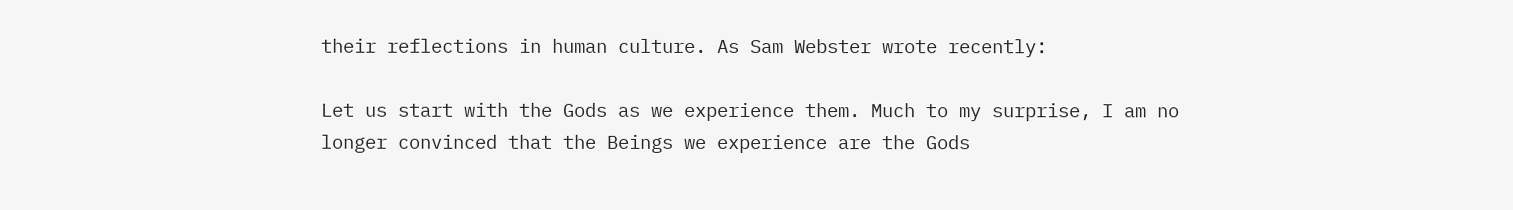their reflections in human culture. As Sam Webster wrote recently:

Let us start with the Gods as we experience them. Much to my surprise, I am no longer convinced that the Beings we experience are the Gods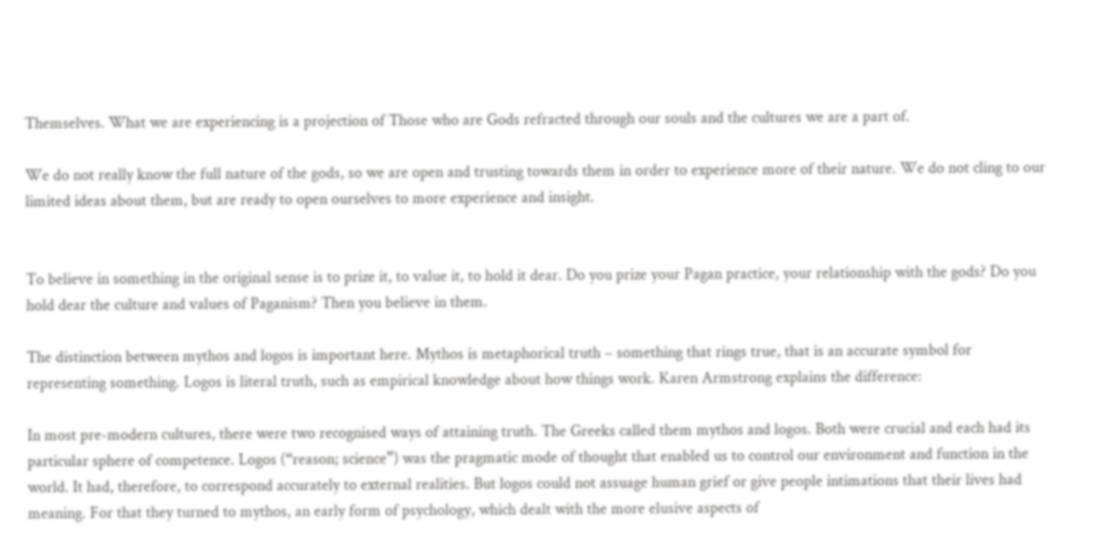Themselves. What we are experiencing is a projection of Those who are Gods refracted through our souls and the cultures we are a part of.

We do not really know the full nature of the gods, so we are open and trusting towards them in order to experience more of their nature. We do not cling to our limited ideas about them, but are ready to open ourselves to more experience and insight.


To believe in something in the original sense is to prize it, to value it, to hold it dear. Do you prize your Pagan practice, your relationship with the gods? Do you hold dear the culture and values of Paganism? Then you believe in them.

The distinction between mythos and logos is important here. Mythos is metaphorical truth – something that rings true, that is an accurate symbol for representing something. Logos is literal truth, such as empirical knowledge about how things work. Karen Armstrong explains the difference:

In most pre-modern cultures, there were two recognised ways of attaining truth. The Greeks called them mythos and logos. Both were crucial and each had its particular sphere of competence. Logos (“reason; science”) was the pragmatic mode of thought that enabled us to control our environment and function in the world. It had, therefore, to correspond accurately to external realities. But logos could not assuage human grief or give people intimations that their lives had meaning. For that they turned to mythos, an early form of psychology, which dealt with the more elusive aspects of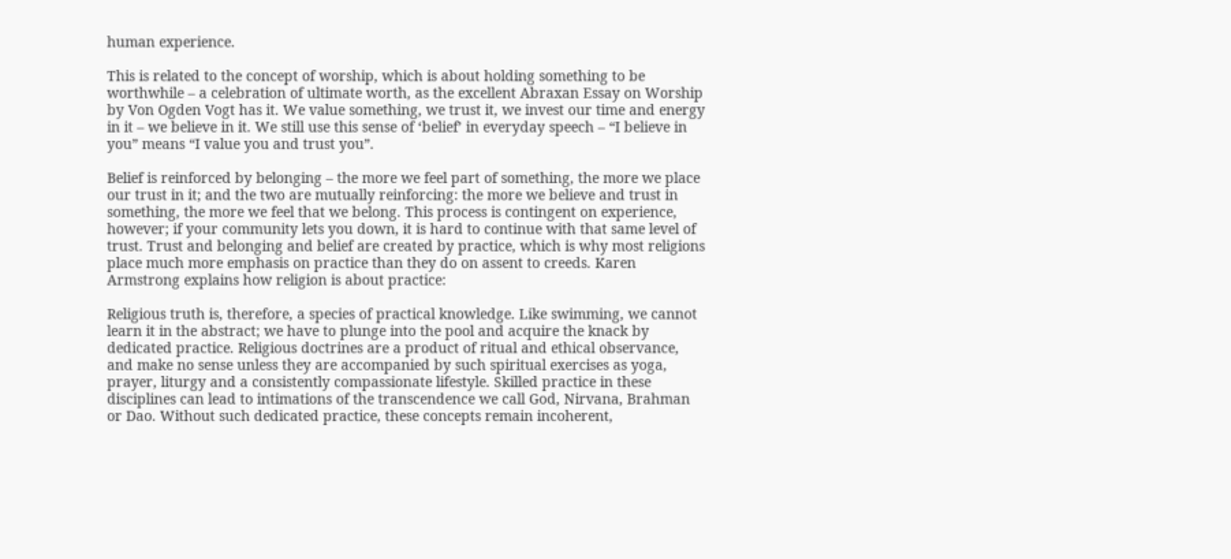human experience.

This is related to the concept of worship, which is about holding something to be worthwhile – a celebration of ultimate worth, as the excellent Abraxan Essay on Worship by Von Ogden Vogt has it. We value something, we trust it, we invest our time and energy in it – we believe in it. We still use this sense of ‘belief’ in everyday speech – “I believe in you” means “I value you and trust you”.

Belief is reinforced by belonging – the more we feel part of something, the more we place our trust in it; and the two are mutually reinforcing: the more we believe and trust in something, the more we feel that we belong. This process is contingent on experience, however; if your community lets you down, it is hard to continue with that same level of trust. Trust and belonging and belief are created by practice, which is why most religions place much more emphasis on practice than they do on assent to creeds. Karen Armstrong explains how religion is about practice:

Religious truth is, therefore, a species of practical knowledge. Like swimming, we cannot learn it in the abstract; we have to plunge into the pool and acquire the knack by dedicated practice. Religious doctrines are a product of ritual and ethical observance, and make no sense unless they are accompanied by such spiritual exercises as yoga, prayer, liturgy and a consistently compassionate lifestyle. Skilled practice in these disciplines can lead to intimations of the transcendence we call God, Nirvana, Brahman or Dao. Without such dedicated practice, these concepts remain incoherent,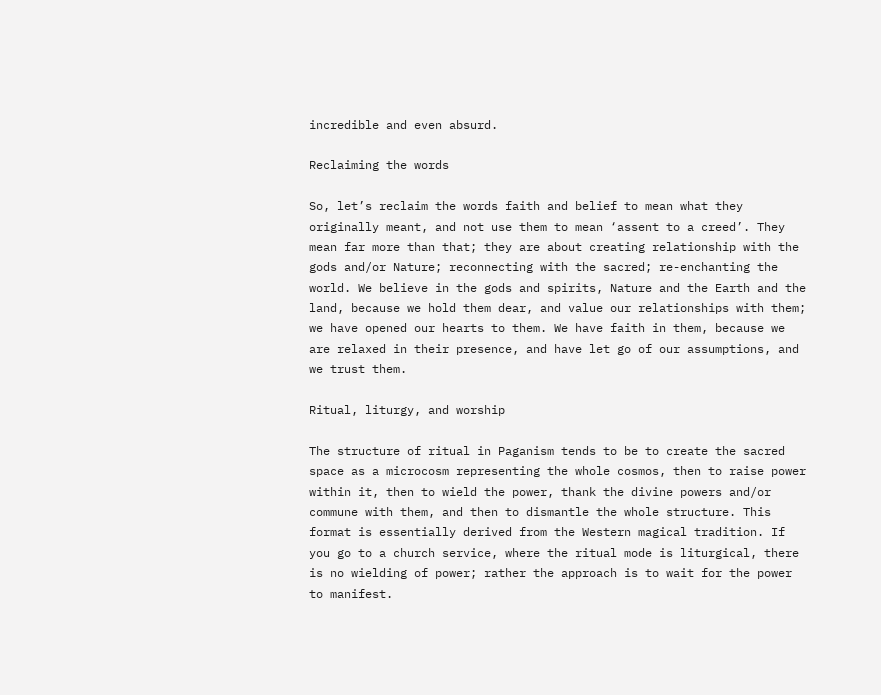incredible and even absurd.

Reclaiming the words

So, let’s reclaim the words faith and belief to mean what they originally meant, and not use them to mean ‘assent to a creed’. They mean far more than that; they are about creating relationship with the gods and/or Nature; reconnecting with the sacred; re-enchanting the world. We believe in the gods and spirits, Nature and the Earth and the  land, because we hold them dear, and value our relationships with them; we have opened our hearts to them. We have faith in them, because we are relaxed in their presence, and have let go of our assumptions, and we trust them.

Ritual, liturgy, and worship

The structure of ritual in Paganism tends to be to create the sacred space as a microcosm representing the whole cosmos, then to raise power within it, then to wield the power, thank the divine powers and/or commune with them, and then to dismantle the whole structure. This format is essentially derived from the Western magical tradition. If you go to a church service, where the ritual mode is liturgical, there is no wielding of power; rather the approach is to wait for the power to manifest.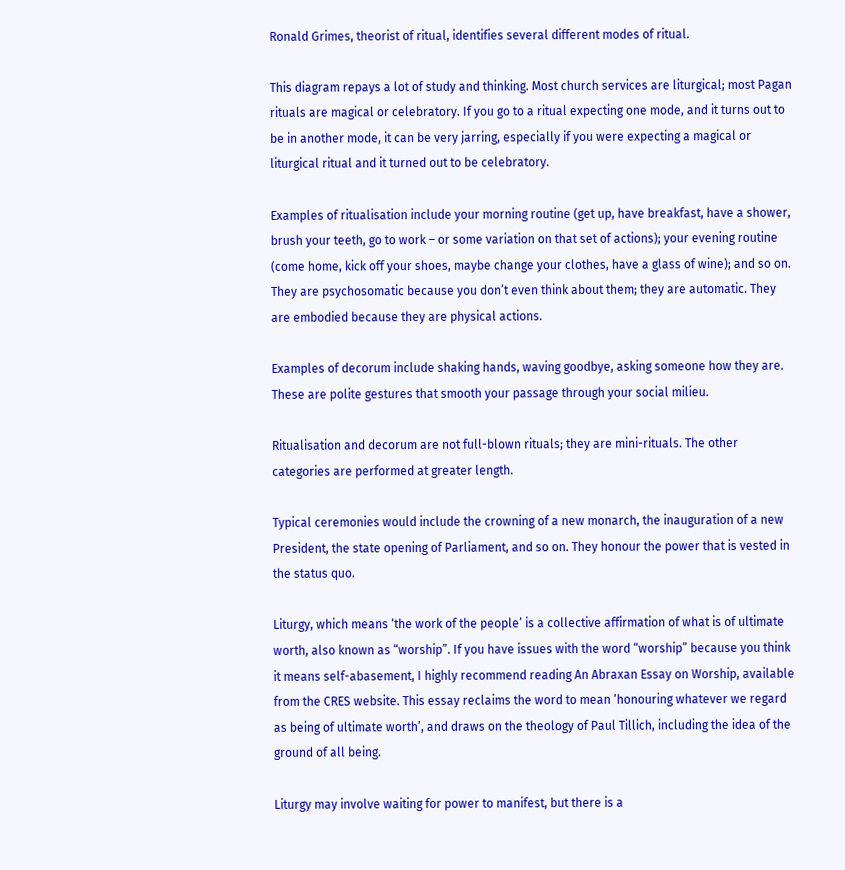Ronald Grimes, theorist of ritual, identifies several different modes of ritual.

This diagram repays a lot of study and thinking. Most church services are liturgical; most Pagan rituals are magical or celebratory. If you go to a ritual expecting one mode, and it turns out to be in another mode, it can be very jarring, especially if you were expecting a magical or liturgical ritual and it turned out to be celebratory.

Examples of ritualisation include your morning routine (get up, have breakfast, have a shower, brush your teeth, go to work – or some variation on that set of actions); your evening routine (come home, kick off your shoes, maybe change your clothes, have a glass of wine); and so on. They are psychosomatic because you don’t even think about them; they are automatic. They are embodied because they are physical actions.

Examples of decorum include shaking hands, waving goodbye, asking someone how they are. These are polite gestures that smooth your passage through your social milieu.

Ritualisation and decorum are not full-blown rituals; they are mini-rituals. The other categories are performed at greater length.

Typical ceremonies would include the crowning of a new monarch, the inauguration of a new President, the state opening of Parliament, and so on. They honour the power that is vested in the status quo.

Liturgy, which means ‘the work of the people’ is a collective affirmation of what is of ultimate worth, also known as “worship”. If you have issues with the word “worship” because you think it means self-abasement, I highly recommend reading An Abraxan Essay on Worship, available from the CRES website. This essay reclaims the word to mean ‘honouring whatever we regard as being of ultimate worth’, and draws on the theology of Paul Tillich, including the idea of the ground of all being.

Liturgy may involve waiting for power to manifest, but there is a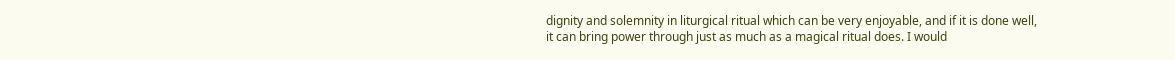dignity and solemnity in liturgical ritual which can be very enjoyable, and if it is done well, it can bring power through just as much as a magical ritual does. I would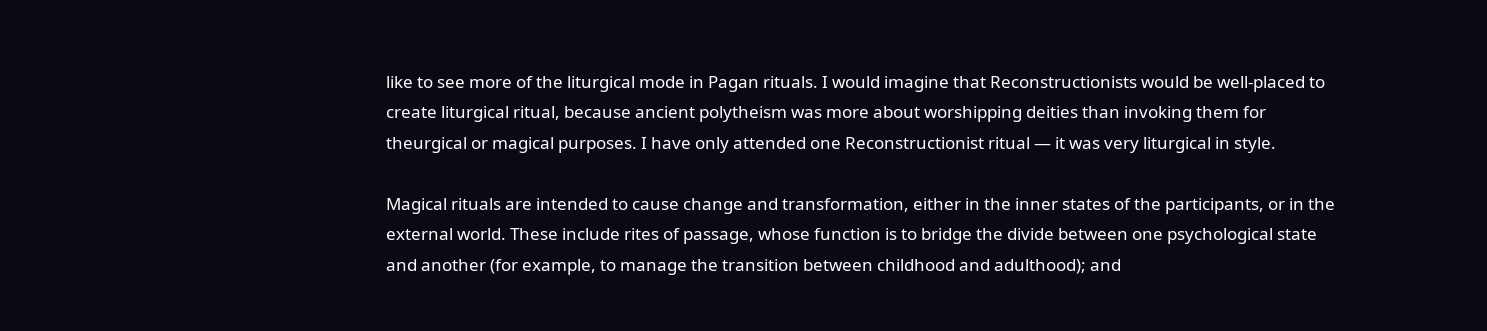like to see more of the liturgical mode in Pagan rituals. I would imagine that Reconstructionists would be well-placed to create liturgical ritual, because ancient polytheism was more about worshipping deities than invoking them for theurgical or magical purposes. I have only attended one Reconstructionist ritual — it was very liturgical in style.

Magical rituals are intended to cause change and transformation, either in the inner states of the participants, or in the external world. These include rites of passage, whose function is to bridge the divide between one psychological state and another (for example, to manage the transition between childhood and adulthood); and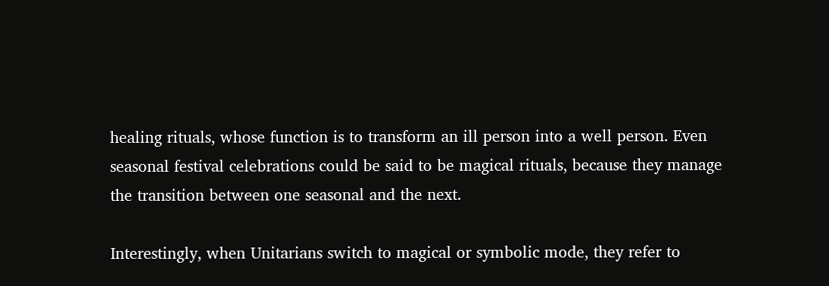healing rituals, whose function is to transform an ill person into a well person. Even seasonal festival celebrations could be said to be magical rituals, because they manage the transition between one seasonal and the next.

Interestingly, when Unitarians switch to magical or symbolic mode, they refer to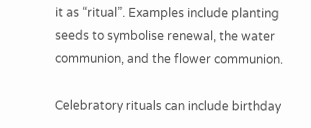it as “ritual”. Examples include planting seeds to symbolise renewal, the water communion, and the flower communion.

Celebratory rituals can include birthday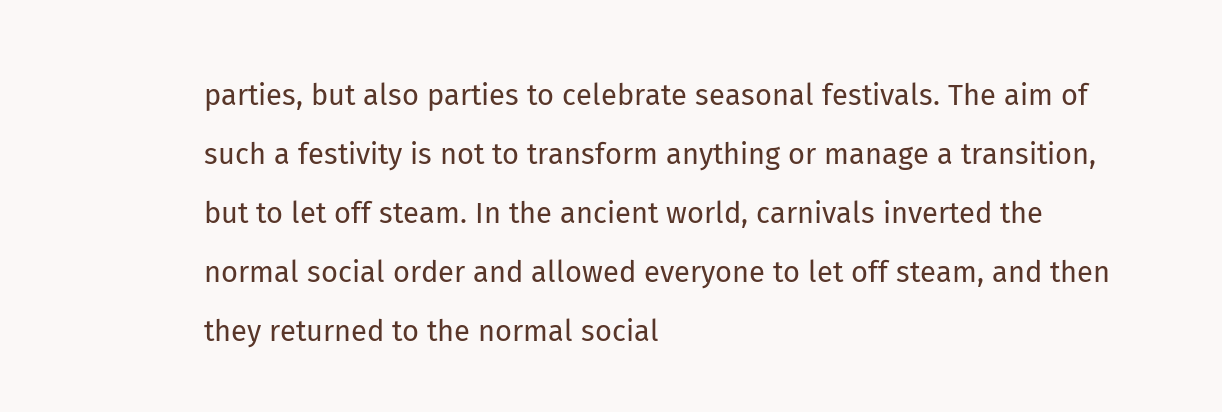parties, but also parties to celebrate seasonal festivals. The aim of such a festivity is not to transform anything or manage a transition, but to let off steam. In the ancient world, carnivals inverted the normal social order and allowed everyone to let off steam, and then they returned to the normal social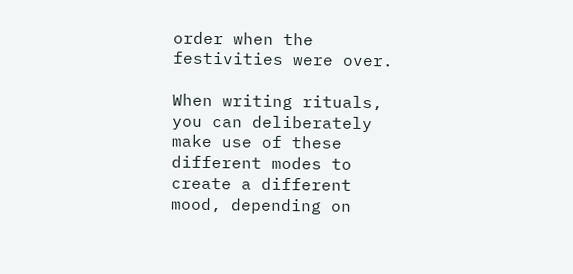order when the festivities were over.

When writing rituals, you can deliberately make use of these different modes to create a different mood, depending on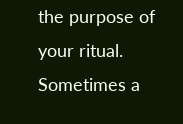the purpose of your ritual. Sometimes a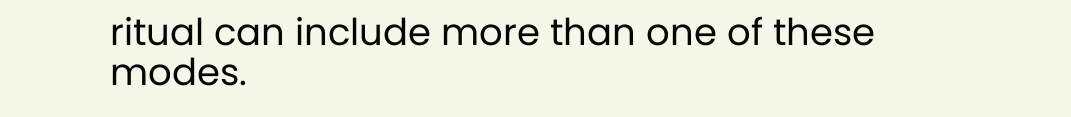ritual can include more than one of these modes.